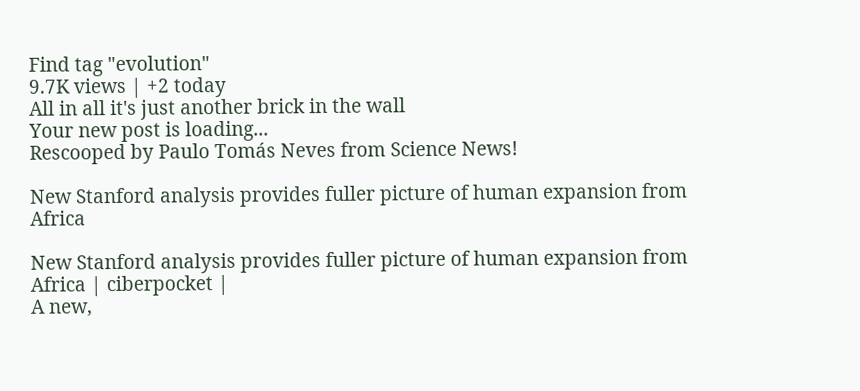Find tag "evolution"
9.7K views | +2 today
All in all it's just another brick in the wall
Your new post is loading...
Rescooped by Paulo Tomás Neves from Science News!

New Stanford analysis provides fuller picture of human expansion from Africa

New Stanford analysis provides fuller picture of human expansion from Africa | ciberpocket |
A new,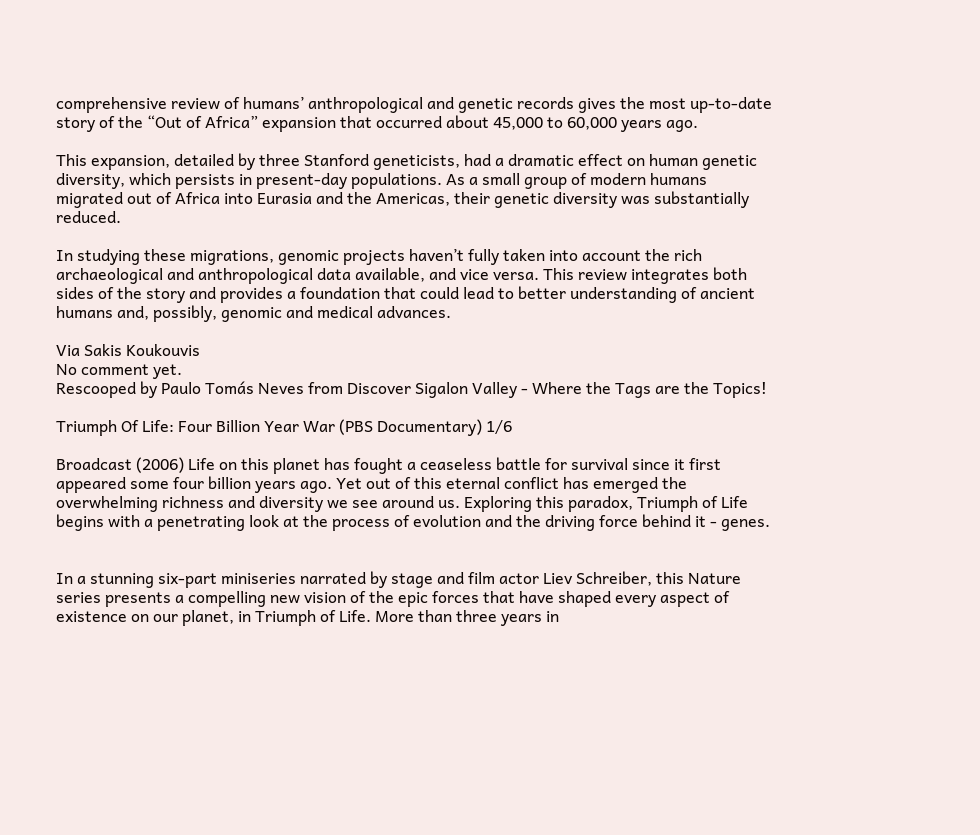comprehensive review of humans’ anthropological and genetic records gives the most up-to-date story of the “Out of Africa” expansion that occurred about 45,000 to 60,000 years ago.

This expansion, detailed by three Stanford geneticists, had a dramatic effect on human genetic diversity, which persists in present-day populations. As a small group of modern humans migrated out of Africa into Eurasia and the Americas, their genetic diversity was substantially reduced.

In studying these migrations, genomic projects haven’t fully taken into account the rich archaeological and anthropological data available, and vice versa. This review integrates both sides of the story and provides a foundation that could lead to better understanding of ancient humans and, possibly, genomic and medical advances.

Via Sakis Koukouvis
No comment yet.
Rescooped by Paulo Tomás Neves from Discover Sigalon Valley - Where the Tags are the Topics!

Triumph Of Life: Four Billion Year War (PBS Documentary) 1/6

Broadcast (2006) Life on this planet has fought a ceaseless battle for survival since it first appeared some four billion years ago. Yet out of this eternal conflict has emerged the overwhelming richness and diversity we see around us. Exploring this paradox, Triumph of Life begins with a penetrating look at the process of evolution and the driving force behind it - genes.


In a stunning six-part miniseries narrated by stage and film actor Liev Schreiber, this Nature series presents a compelling new vision of the epic forces that have shaped every aspect of existence on our planet, in Triumph of Life. More than three years in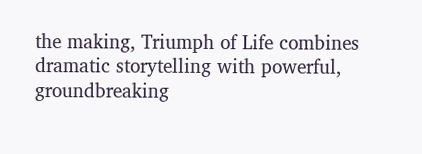the making, Triumph of Life combines dramatic storytelling with powerful, groundbreaking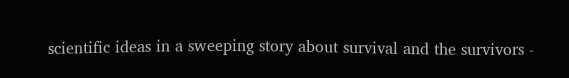scientific ideas in a sweeping story about survival and the survivors -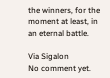the winners, for the moment at least, in an eternal battle.

Via Sigalon
No comment yet.